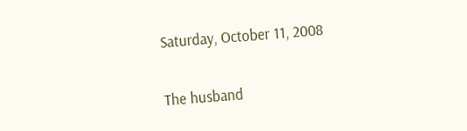Saturday, October 11, 2008


The husband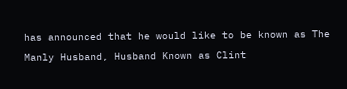has announced that he would like to be known as The Manly Husband, Husband Known as Clint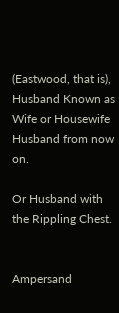(Eastwood, that is), Husband Known as Wife or Housewife Husband from now on.

Or Husband with the Rippling Chest.


Ampersand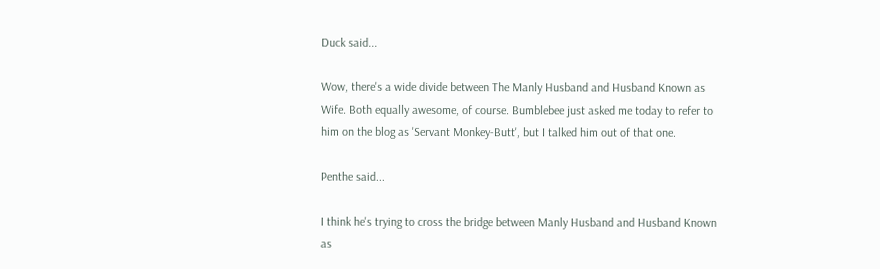Duck said...

Wow, there's a wide divide between The Manly Husband and Husband Known as Wife. Both equally awesome, of course. Bumblebee just asked me today to refer to him on the blog as 'Servant Monkey-Butt', but I talked him out of that one.

Penthe said...

I think he's trying to cross the bridge between Manly Husband and Husband Known as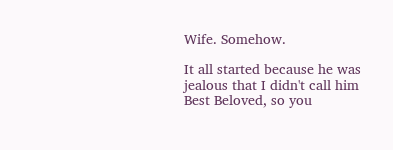Wife. Somehow.

It all started because he was jealous that I didn't call him Best Beloved, so you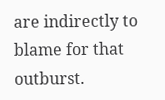are indirectly to blame for that outburst.